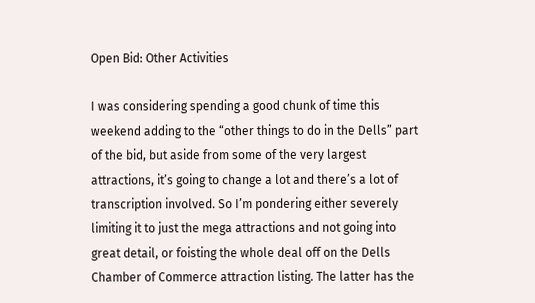Open Bid: Other Activities

I was considering spending a good chunk of time this weekend adding to the “other things to do in the Dells” part of the bid, but aside from some of the very largest attractions, it’s going to change a lot and there’s a lot of transcription involved. So I’m pondering either severely limiting it to just the mega attractions and not going into great detail, or foisting the whole deal off on the Dells Chamber of Commerce attraction listing. The latter has the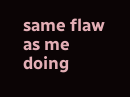same flaw as me doing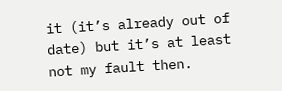it (it’s already out of date) but it’s at least not my fault then.